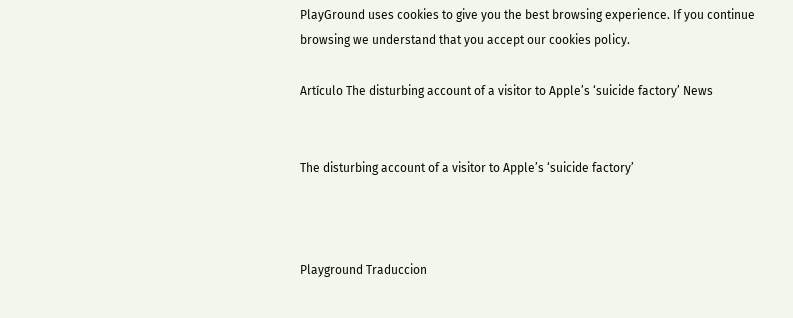PlayGround uses cookies to give you the best browsing experience. If you continue browsing we understand that you accept our cookies policy.

Artículo The disturbing account of a visitor to Apple’s ‘suicide factory’ News


The disturbing account of a visitor to Apple’s ‘suicide factory’



Playground Traduccion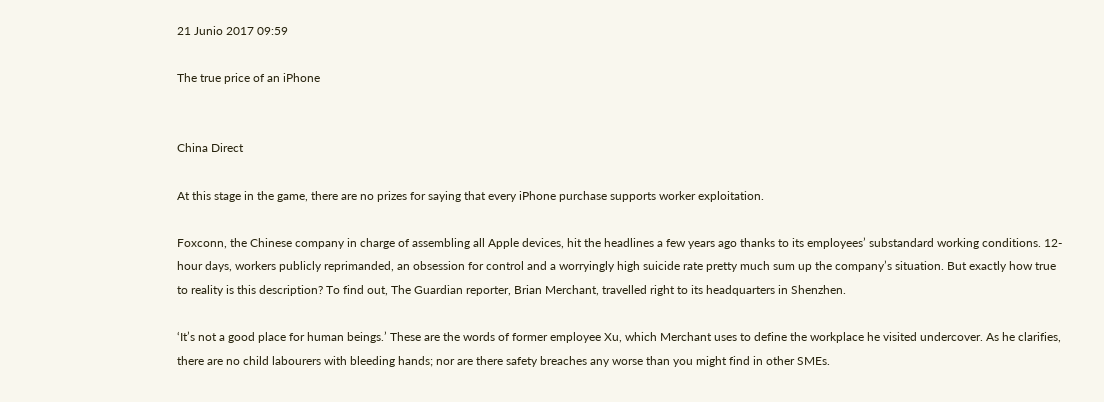21 Junio 2017 09:59

The true price of an iPhone


China Direct

At this stage in the game, there are no prizes for saying that every iPhone purchase supports worker exploitation.

Foxconn, the Chinese company in charge of assembling all Apple devices, hit the headlines a few years ago thanks to its employees’ substandard working conditions. 12-hour days, workers publicly reprimanded, an obsession for control and a worryingly high suicide rate pretty much sum up the company’s situation. But exactly how true to reality is this description? To find out, The Guardian reporter, Brian Merchant, travelled right to its headquarters in Shenzhen.

‘It’s not a good place for human beings.’ These are the words of former employee Xu, which Merchant uses to define the workplace he visited undercover. As he clarifies, there are no child labourers with bleeding hands; nor are there safety breaches any worse than you might find in other SMEs.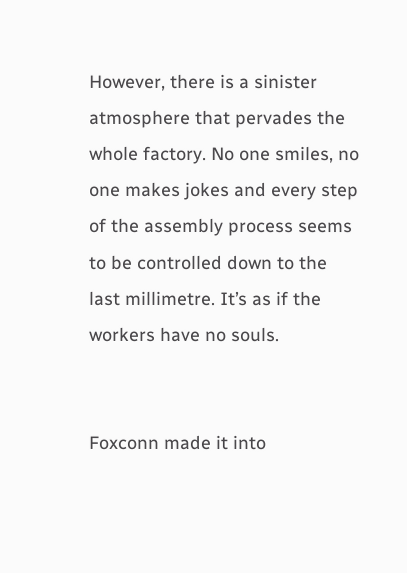However, there is a sinister atmosphere that pervades the whole factory. No one smiles, no one makes jokes and every step of the assembly process seems to be controlled down to the last millimetre. It’s as if the workers have no souls.


Foxconn made it into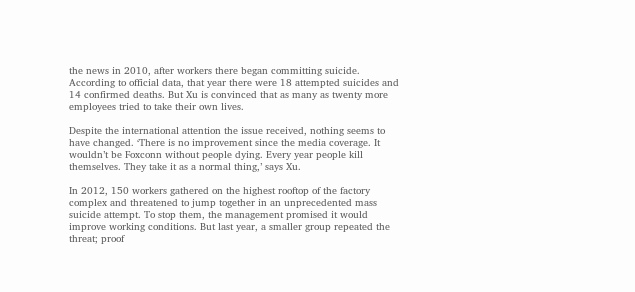the news in 2010, after workers there began committing suicide. According to official data, that year there were 18 attempted suicides and 14 confirmed deaths. But Xu is convinced that as many as twenty more employees tried to take their own lives.

Despite the international attention the issue received, nothing seems to have changed. ‘There is no improvement since the media coverage. It wouldn’t be Foxconn without people dying. Every year people kill themselves. They take it as a normal thing,’ says Xu.

In 2012, 150 workers gathered on the highest rooftop of the factory complex and threatened to jump together in an unprecedented mass suicide attempt. To stop them, the management promised it would improve working conditions. But last year, a smaller group repeated the threat; proof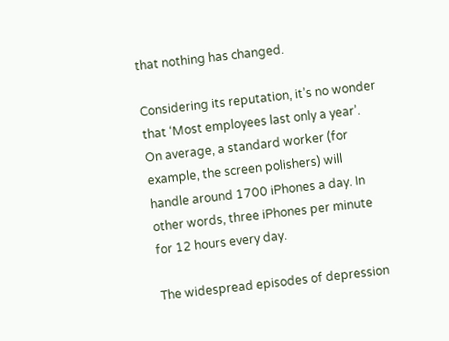that nothing has changed.

Considering its reputation, it’s no wonder that ‘Most employees last only a year’. On average, a standard worker (for example, the screen polishers) will handle around 1700 iPhones a day. In other words, three iPhones per minute for 12 hours every day.

The widespread episodes of depression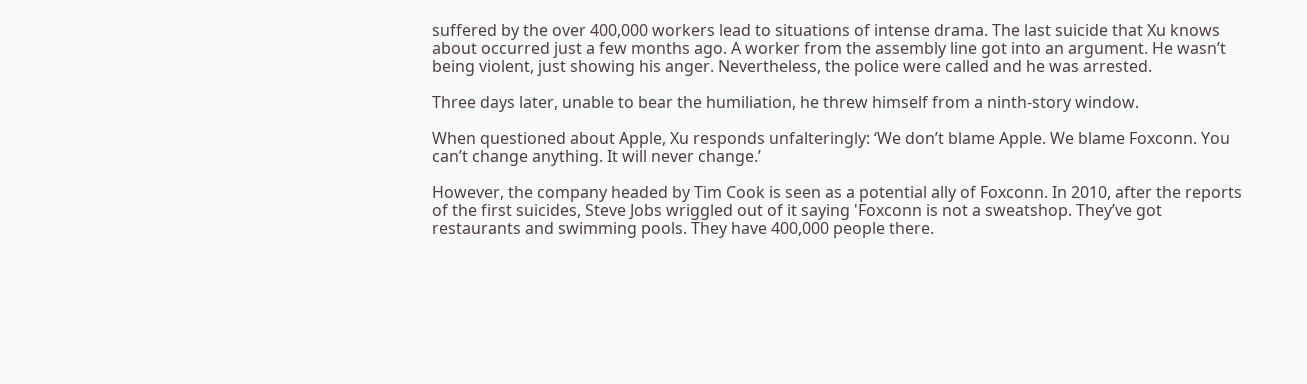suffered by the over 400,000 workers lead to situations of intense drama. The last suicide that Xu knows about occurred just a few months ago. A worker from the assembly line got into an argument. He wasn’t being violent, just showing his anger. Nevertheless, the police were called and he was arrested.

Three days later, unable to bear the humiliation, he threw himself from a ninth-story window.

When questioned about Apple, Xu responds unfalteringly: ‘We don’t blame Apple. We blame Foxconn. You can’t change anything. It will never change.’

However, the company headed by Tim Cook is seen as a potential ally of Foxconn. In 2010, after the reports of the first suicides, Steve Jobs wriggled out of it saying 'Foxconn is not a sweatshop. They’ve got restaurants and swimming pools. They have 400,000 people there.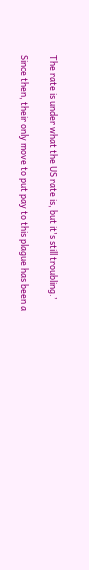The rate is under what the US rate is, but it's still troubling.’

Since then, their only move to put pay to this plague has been a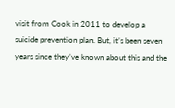visit from Cook in 2011 to develop a suicide prevention plan. But, it’s been seven years since they’ve known about this and the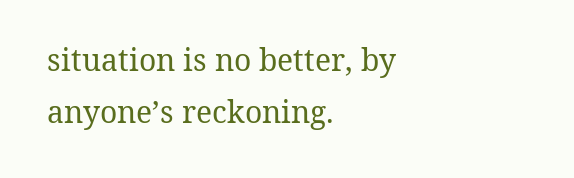situation is no better, by anyone’s reckoning.